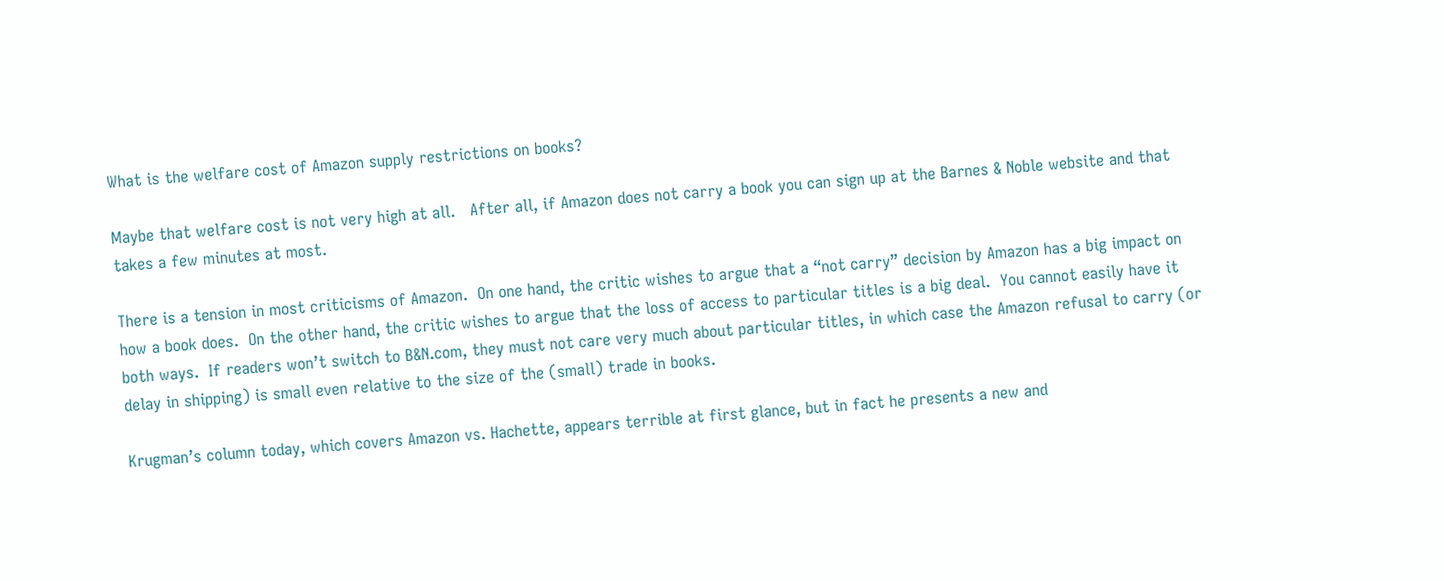What is the welfare cost of Amazon supply restrictions on books?

Maybe that welfare cost is not very high at all.   After all, if Amazon does not carry a book you can sign up at the Barnes & Noble website and that takes a few minutes at most.

There is a tension in most criticisms of Amazon.  On one hand, the critic wishes to argue that a “not carry” decision by Amazon has a big impact on how a book does.  On the other hand, the critic wishes to argue that the loss of access to particular titles is a big deal.  You cannot easily have it both ways.  If readers won’t switch to B&N.com, they must not care very much about particular titles, in which case the Amazon refusal to carry (or delay in shipping) is small even relative to the size of the (small) trade in books.

Krugman’s column today, which covers Amazon vs. Hachette, appears terrible at first glance, but in fact he presents a new and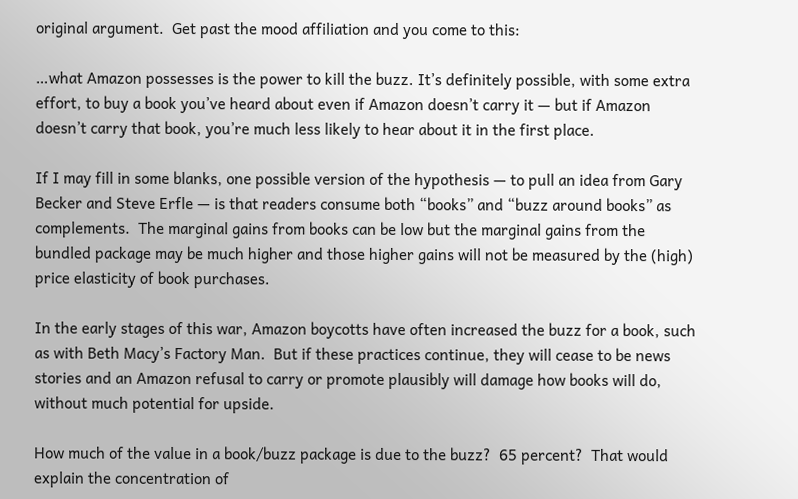original argument.  Get past the mood affiliation and you come to this:

…what Amazon possesses is the power to kill the buzz. It’s definitely possible, with some extra effort, to buy a book you’ve heard about even if Amazon doesn’t carry it — but if Amazon doesn’t carry that book, you’re much less likely to hear about it in the first place.

If I may fill in some blanks, one possible version of the hypothesis — to pull an idea from Gary Becker and Steve Erfle — is that readers consume both “books” and “buzz around books” as complements.  The marginal gains from books can be low but the marginal gains from the bundled package may be much higher and those higher gains will not be measured by the (high) price elasticity of book purchases.

In the early stages of this war, Amazon boycotts have often increased the buzz for a book, such as with Beth Macy’s Factory Man.  But if these practices continue, they will cease to be news stories and an Amazon refusal to carry or promote plausibly will damage how books will do, without much potential for upside.

How much of the value in a book/buzz package is due to the buzz?  65 percent?  That would explain the concentration of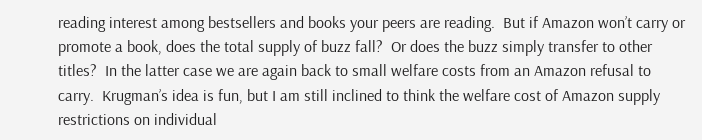reading interest among bestsellers and books your peers are reading.  But if Amazon won’t carry or promote a book, does the total supply of buzz fall?  Or does the buzz simply transfer to other titles?  In the latter case we are again back to small welfare costs from an Amazon refusal to carry.  Krugman’s idea is fun, but I am still inclined to think the welfare cost of Amazon supply restrictions on individual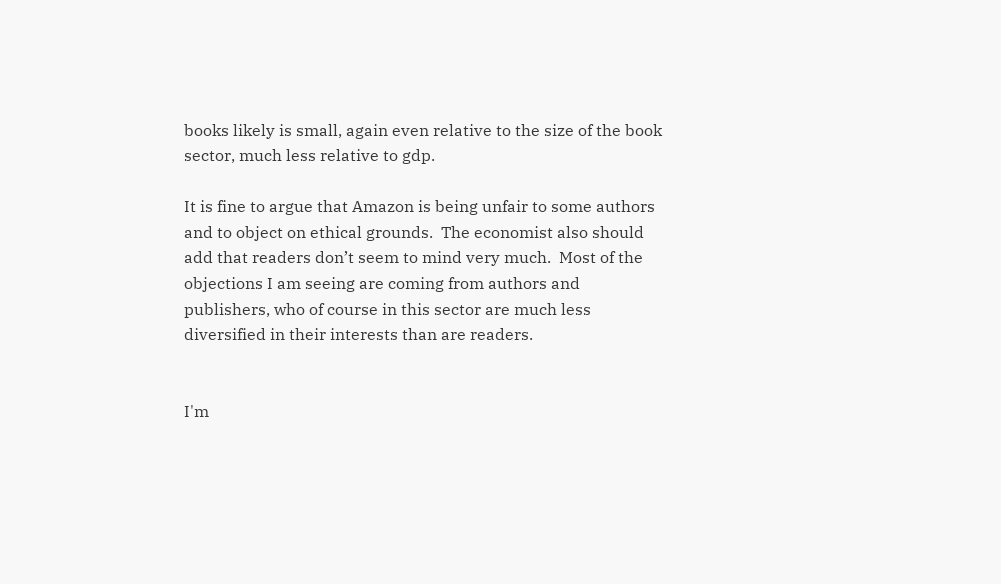books likely is small, again even relative to the size of the book sector, much less relative to gdp.

It is fine to argue that Amazon is being unfair to some authors and to object on ethical grounds.  The economist also should add that readers don’t seem to mind very much.  Most of the objections I am seeing are coming from authors and publishers, who of course in this sector are much less diversified in their interests than are readers.


I'm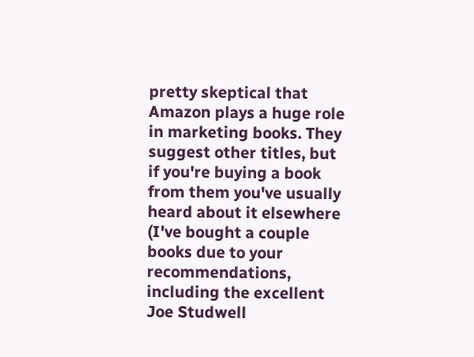pretty skeptical that Amazon plays a huge role in marketing books. They suggest other titles, but if you're buying a book from them you've usually heard about it elsewhere (I've bought a couple books due to your recommendations, including the excellent Joe Studwell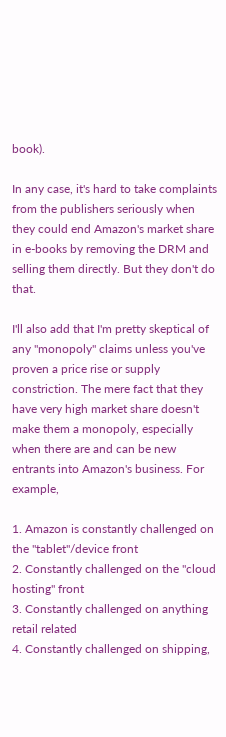book).

In any case, it's hard to take complaints from the publishers seriously when they could end Amazon's market share in e-books by removing the DRM and selling them directly. But they don't do that.

I'll also add that I'm pretty skeptical of any "monopoly" claims unless you've proven a price rise or supply constriction. The mere fact that they have very high market share doesn't make them a monopoly, especially when there are and can be new entrants into Amazon's business. For example,

1. Amazon is constantly challenged on the "tablet"/device front
2. Constantly challenged on the "cloud hosting" front
3. Constantly challenged on anything retail related
4. Constantly challenged on shipping,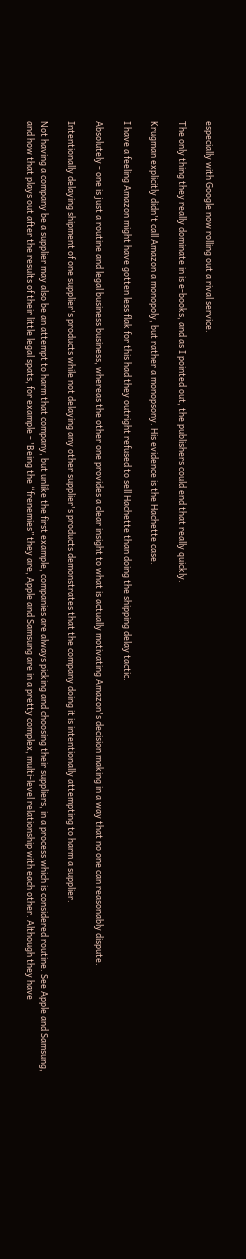especially with Google now rolling out a rival service.

The only thing they really dominate in is e-books, and as I pointed out, the publishers could end that really quickly.

Krugman explicitly didn't call Amazon a monopoly, but rather a monopsony. His evidence is the Hachette case.

I have a feeling Amazon might have gotten less flak for this had they outright refused to sell Hachette than doing the shipping delay tactic.

Absolutely - one is just a routine and legal business business, whereas the other one provides a clear insight to what is actually motivating Amazon's decision making in a way that no one can reasonably dispute.

Intentionally delaying shipment of one supplier's products while not delaying any other supplier's products demonstrates that the company doing it is intentionally attempting to harm a supplier.

Not having a company be a supplier may also be an attempt to harm that company, but unlike the first example, companies are always picking and choosing their suppliers, in a process which is considered routine. See Apple and Samsung, and how that plays out after the results of their little legal spats, for example - 'Being the “frenemies” they are, Apple and Samsung are in a pretty complex, multi-level relationship with each other. Although they have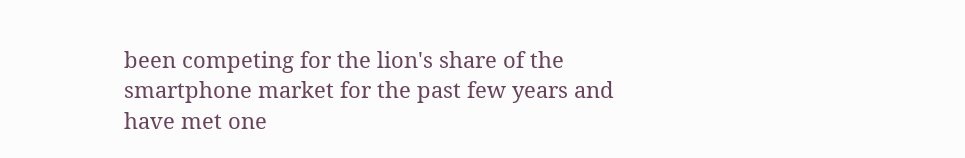been competing for the lion's share of the smartphone market for the past few years and have met one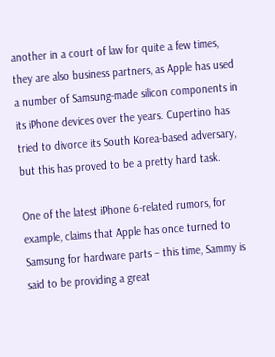another in a court of law for quite a few times, they are also business partners, as Apple has used a number of Samsung-made silicon components in its iPhone devices over the years. Cupertino has tried to divorce its South Korea-based adversary, but this has proved to be a pretty hard task.

One of the latest iPhone 6-related rumors, for example, claims that Apple has once turned to Samsung for hardware parts – this time, Sammy is said to be providing a great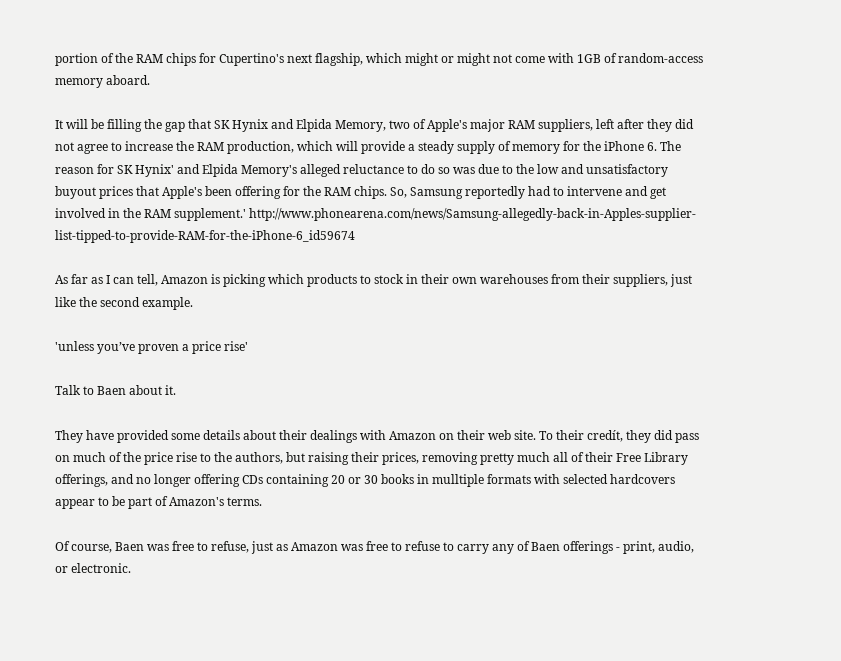portion of the RAM chips for Cupertino's next flagship, which might or might not come with 1GB of random-access memory aboard.

It will be filling the gap that SK Hynix and Elpida Memory, two of Apple's major RAM suppliers, left after they did not agree to increase the RAM production, which will provide a steady supply of memory for the iPhone 6. The reason for SK Hynix' and Elpida Memory's alleged reluctance to do so was due to the low and unsatisfactory buyout prices that Apple's been offering for the RAM chips. So, Samsung reportedly had to intervene and get involved in the RAM supplement.' http://www.phonearena.com/news/Samsung-allegedly-back-in-Apples-supplier-list-tipped-to-provide-RAM-for-the-iPhone-6_id59674

As far as I can tell, Amazon is picking which products to stock in their own warehouses from their suppliers, just like the second example.

'unless you’ve proven a price rise'

Talk to Baen about it.

They have provided some details about their dealings with Amazon on their web site. To their credít, they did pass on much of the price rise to the authors, but raising their prices, removing pretty much all of their Free Library offerings, and no longer offering CDs containing 20 or 30 books in mulltiple formats with selected hardcovers appear to be part of Amazon's terms.

Of course, Baen was free to refuse, just as Amazon was free to refuse to carry any of Baen offerings - print, audio, or electronic.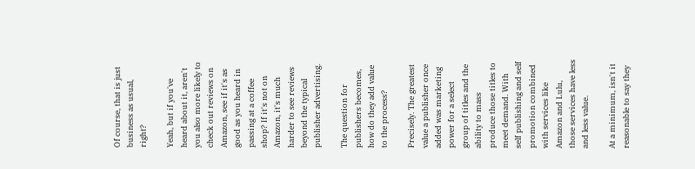Of course, that is just business as usual, right?

Yeah, but if you've heard about it, aren't you also more likely to check out reviews on Amazon, see if it's as good as you heard in passing at a coffee shop? If it's not on Amazon, it's much harder to see reviews beyond the typical publisher advertising.

The question for publishers becomes, how do they add value to the process?

Precisely. The greatest value a publisher once added was marketing power for a select group of titles and the ability to mass produce those titles to meet demand. With self publishing and self promotion combined with services like Amazon and Lulu, those services have less and less value.

At a minimum, isn't it reasonable to say they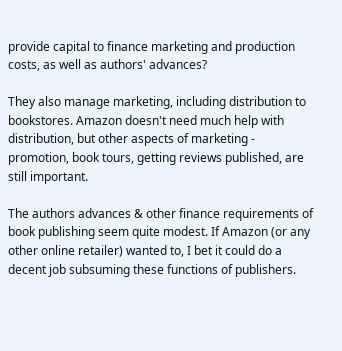provide capital to finance marketing and production costs, as well as authors' advances?

They also manage marketing, including distribution to bookstores. Amazon doesn't need much help with distribution, but other aspects of marketing - promotion, book tours, getting reviews published, are still important.

The authors advances & other finance requirements of book publishing seem quite modest. If Amazon (or any other online retailer) wanted to, I bet it could do a decent job subsuming these functions of publishers.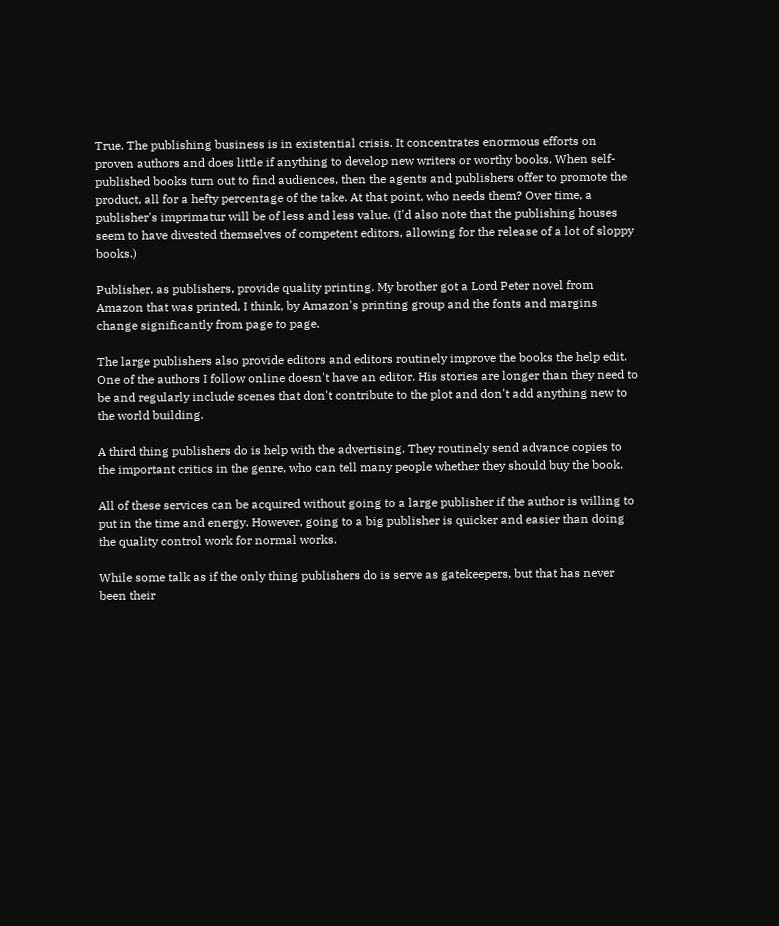True. The publishing business is in existential crisis. It concentrates enormous efforts on proven authors and does little if anything to develop new writers or worthy books. When self-published books turn out to find audiences, then the agents and publishers offer to promote the product, all for a hefty percentage of the take. At that point, who needs them? Over time, a publisher's imprimatur will be of less and less value. (I'd also note that the publishing houses seem to have divested themselves of competent editors, allowing for the release of a lot of sloppy books.)

Publisher, as publishers, provide quality printing. My brother got a Lord Peter novel from Amazon that was printed, I think, by Amazon's printing group and the fonts and margins change significantly from page to page.

The large publishers also provide editors and editors routinely improve the books the help edit. One of the authors I follow online doesn't have an editor. His stories are longer than they need to be and regularly include scenes that don't contribute to the plot and don't add anything new to the world building.

A third thing publishers do is help with the advertising. They routinely send advance copies to the important critics in the genre, who can tell many people whether they should buy the book.

All of these services can be acquired without going to a large publisher if the author is willing to put in the time and energy. However, going to a big publisher is quicker and easier than doing the quality control work for normal works.

While some talk as if the only thing publishers do is serve as gatekeepers, but that has never been their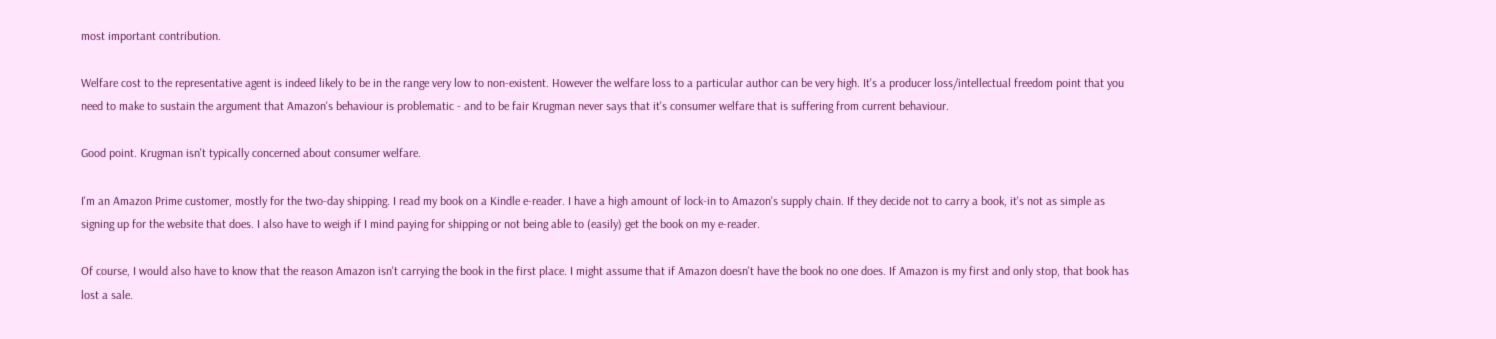most important contribution.

Welfare cost to the representative agent is indeed likely to be in the range very low to non-existent. However the welfare loss to a particular author can be very high. It's a producer loss/intellectual freedom point that you need to make to sustain the argument that Amazon's behaviour is problematic - and to be fair Krugman never says that it's consumer welfare that is suffering from current behaviour.

Good point. Krugman isn't typically concerned about consumer welfare.

I'm an Amazon Prime customer, mostly for the two-day shipping. I read my book on a Kindle e-reader. I have a high amount of lock-in to Amazon's supply chain. If they decide not to carry a book, it's not as simple as signing up for the website that does. I also have to weigh if I mind paying for shipping or not being able to (easily) get the book on my e-reader.

Of course, I would also have to know that the reason Amazon isn't carrying the book in the first place. I might assume that if Amazon doesn't have the book no one does. If Amazon is my first and only stop, that book has lost a sale.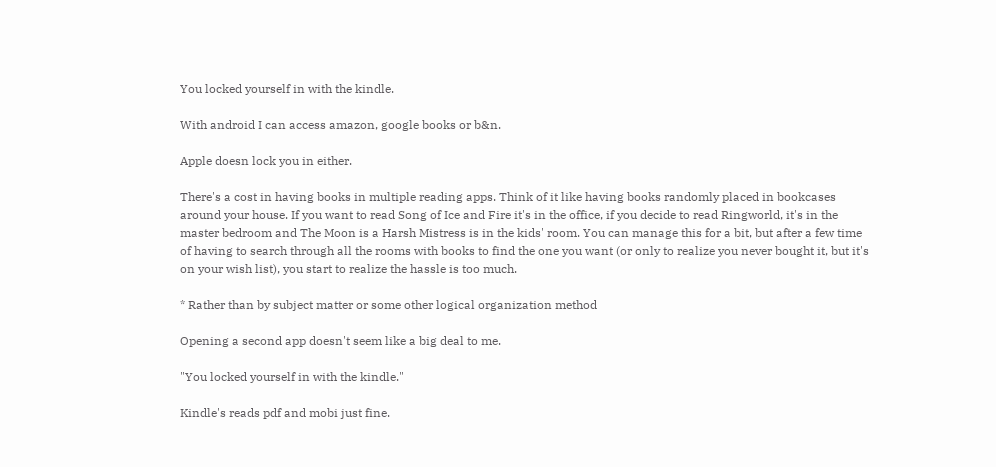You locked yourself in with the kindle.

With android I can access amazon, google books or b&n.

Apple doesn lock you in either.

There's a cost in having books in multiple reading apps. Think of it like having books randomly placed in bookcases around your house. If you want to read Song of Ice and Fire it's in the office, if you decide to read Ringworld, it's in the master bedroom and The Moon is a Harsh Mistress is in the kids' room. You can manage this for a bit, but after a few time of having to search through all the rooms with books to find the one you want (or only to realize you never bought it, but it's on your wish list), you start to realize the hassle is too much.

* Rather than by subject matter or some other logical organization method

Opening a second app doesn't seem like a big deal to me.

"You locked yourself in with the kindle."

Kindle's reads pdf and mobi just fine.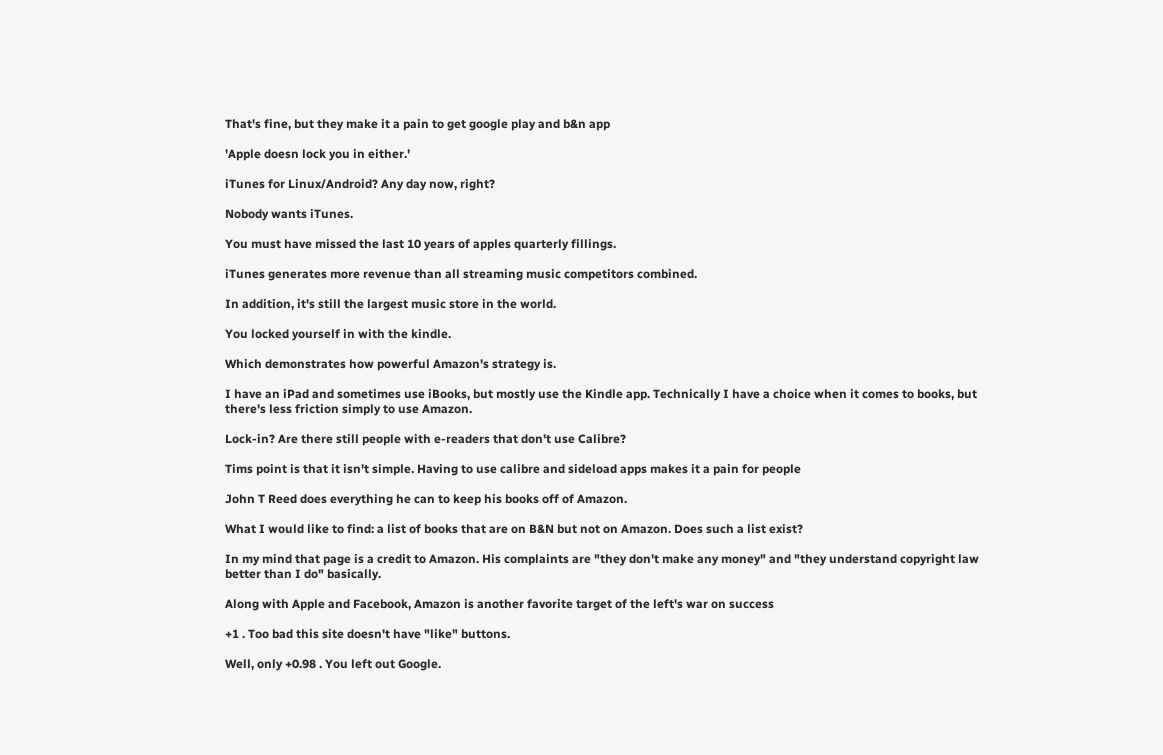That's fine, but they make it a pain to get google play and b&n app

'Apple doesn lock you in either.'

iTunes for Linux/Android? Any day now, right?

Nobody wants iTunes.

You must have missed the last 10 years of apples quarterly fillings.

iTunes generates more revenue than all streaming music competitors combined.

In addition, it's still the largest music store in the world.

You locked yourself in with the kindle.

Which demonstrates how powerful Amazon's strategy is.

I have an iPad and sometimes use iBooks, but mostly use the Kindle app. Technically I have a choice when it comes to books, but there's less friction simply to use Amazon.

Lock-in? Are there still people with e-readers that don't use Calibre?

Tims point is that it isn't simple. Having to use calibre and sideload apps makes it a pain for people

John T Reed does everything he can to keep his books off of Amazon.

What I would like to find: a list of books that are on B&N but not on Amazon. Does such a list exist?

In my mind that page is a credit to Amazon. His complaints are "they don't make any money" and "they understand copyright law better than I do" basically.

Along with Apple and Facebook, Amazon is another favorite target of the left's war on success

+1 . Too bad this site doesn't have "like" buttons.

Well, only +0.98 . You left out Google.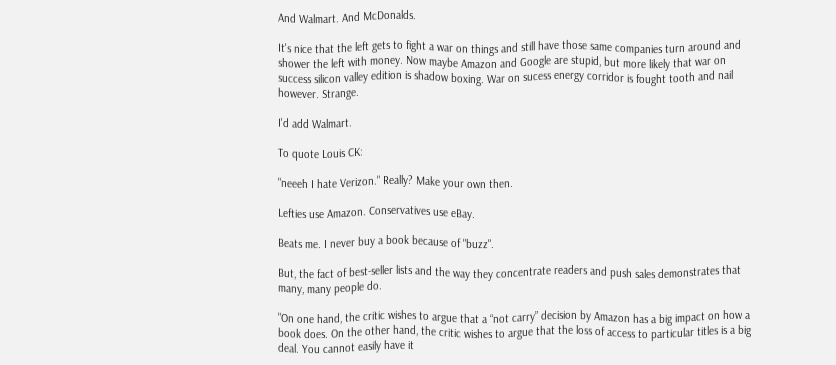And Walmart. And McDonalds.

It's nice that the left gets to fight a war on things and still have those same companies turn around and shower the left with money. Now maybe Amazon and Google are stupid, but more likely that war on success silicon valley edition is shadow boxing. War on sucess energy corridor is fought tooth and nail however. Strange.

I'd add Walmart.

To quote Louis CK:

"neeeh I hate Verizon." Really? Make your own then.

Lefties use Amazon. Conservatives use eBay.

Beats me. I never buy a book because of "buzz".

But, the fact of best-seller lists and the way they concentrate readers and push sales demonstrates that many, many people do.

"On one hand, the critic wishes to argue that a “not carry” decision by Amazon has a big impact on how a book does. On the other hand, the critic wishes to argue that the loss of access to particular titles is a big deal. You cannot easily have it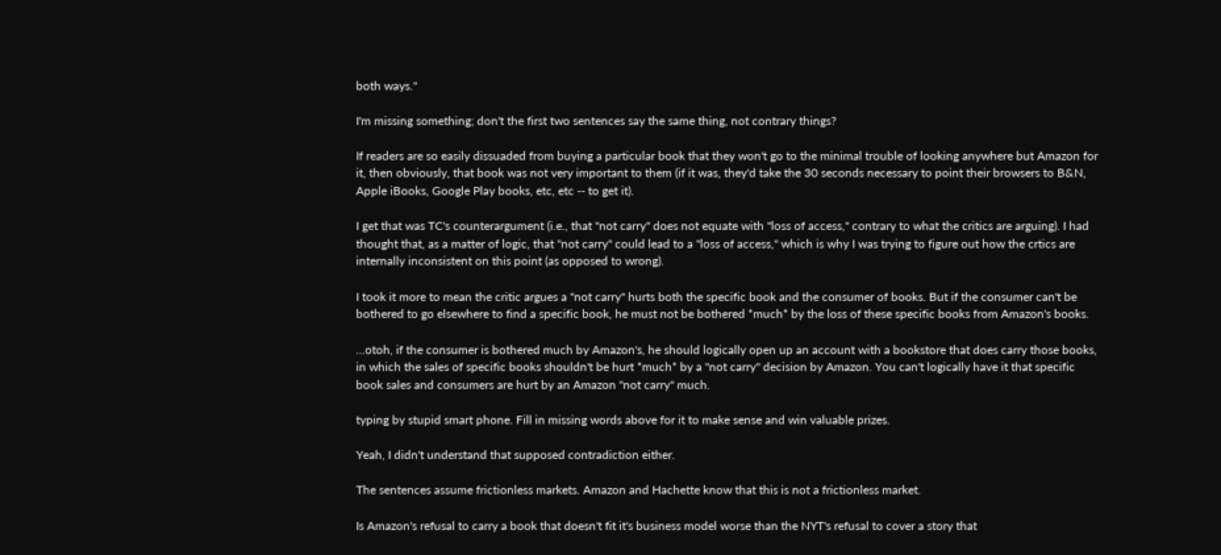both ways."

I'm missing something; don't the first two sentences say the same thing, not contrary things?

If readers are so easily dissuaded from buying a particular book that they won't go to the minimal trouble of looking anywhere but Amazon for it, then obviously, that book was not very important to them (if it was, they'd take the 30 seconds necessary to point their browsers to B&N, Apple iBooks, Google Play books, etc, etc -- to get it).

I get that was TC's counterargument (i.e., that "not carry" does not equate with "loss of access," contrary to what the critics are arguing). I had thought that, as a matter of logic, that "not carry" could lead to a "loss of access," which is why I was trying to figure out how the crtics are internally inconsistent on this point (as opposed to wrong).

I took it more to mean the critic argues a "not carry" hurts both the specific book and the consumer of books. But if the consumer can't be bothered to go elsewhere to find a specific book, he must not be bothered *much* by the loss of these specific books from Amazon's books.

...otoh, if the consumer is bothered much by Amazon's, he should logically open up an account with a bookstore that does carry those books, in which the sales of specific books shouldn't be hurt *much* by a "not carry" decision by Amazon. You can't logically have it that specific book sales and consumers are hurt by an Amazon "not carry" much.

typing by stupid smart phone. Fill in missing words above for it to make sense and win valuable prizes.

Yeah, I didn't understand that supposed contradiction either.

The sentences assume frictionless markets. Amazon and Hachette know that this is not a frictionless market.

Is Amazon's refusal to carry a book that doesn't fit it's business model worse than the NYT's refusal to cover a story that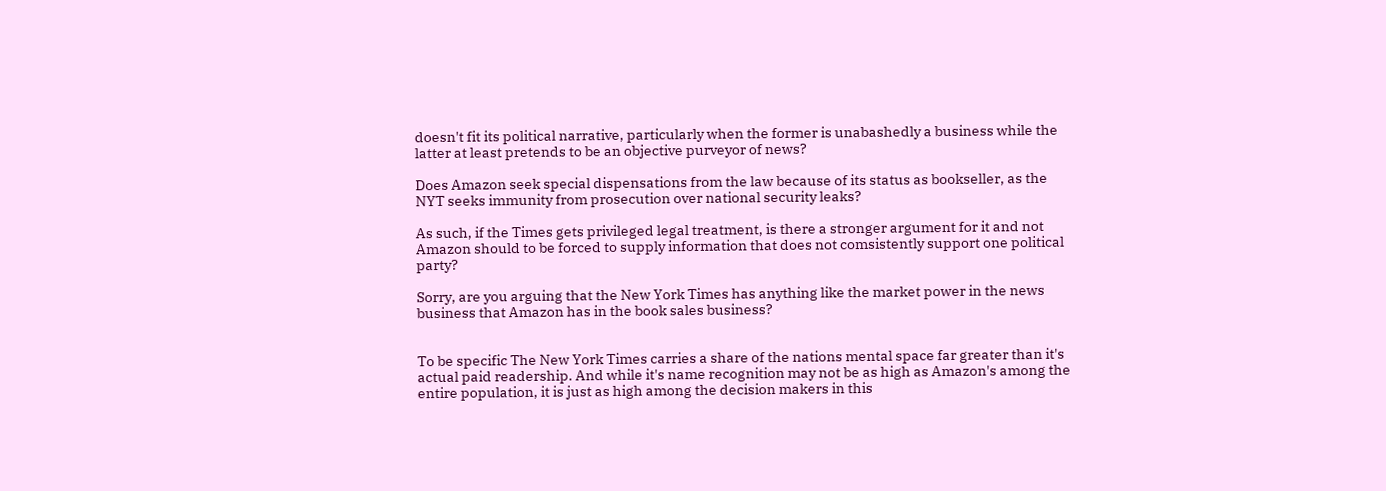doesn't fit its political narrative, particularly when the former is unabashedly a business while the latter at least pretends to be an objective purveyor of news?

Does Amazon seek special dispensations from the law because of its status as bookseller, as the NYT seeks immunity from prosecution over national security leaks?

As such, if the Times gets privileged legal treatment, is there a stronger argument for it and not Amazon should to be forced to supply information that does not comsistently support one political party?

Sorry, are you arguing that the New York Times has anything like the market power in the news business that Amazon has in the book sales business?


To be specific The New York Times carries a share of the nations mental space far greater than it's actual paid readership. And while it's name recognition may not be as high as Amazon's among the entire population, it is just as high among the decision makers in this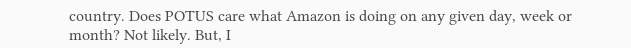country. Does POTUS care what Amazon is doing on any given day, week or month? Not likely. But, I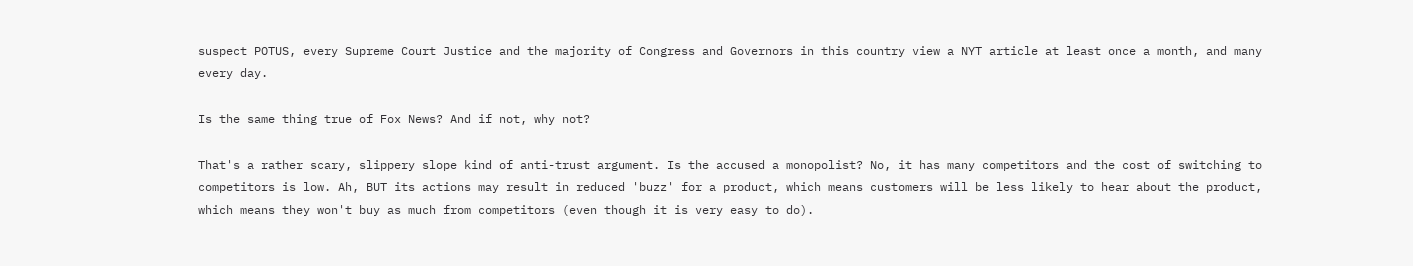suspect POTUS, every Supreme Court Justice and the majority of Congress and Governors in this country view a NYT article at least once a month, and many every day.

Is the same thing true of Fox News? And if not, why not?

That's a rather scary, slippery slope kind of anti-trust argument. Is the accused a monopolist? No, it has many competitors and the cost of switching to competitors is low. Ah, BUT its actions may result in reduced 'buzz' for a product, which means customers will be less likely to hear about the product, which means they won't buy as much from competitors (even though it is very easy to do).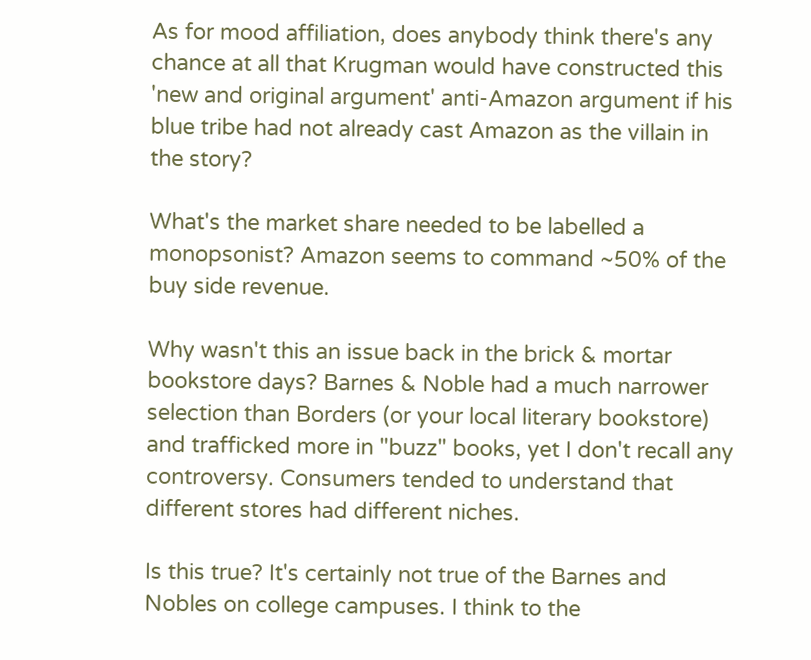As for mood affiliation, does anybody think there's any chance at all that Krugman would have constructed this 'new and original argument' anti-Amazon argument if his blue tribe had not already cast Amazon as the villain in the story?

What's the market share needed to be labelled a monopsonist? Amazon seems to command ~50% of the buy side revenue.

Why wasn't this an issue back in the brick & mortar bookstore days? Barnes & Noble had a much narrower selection than Borders (or your local literary bookstore) and trafficked more in "buzz" books, yet I don't recall any controversy. Consumers tended to understand that different stores had different niches.

Is this true? It's certainly not true of the Barnes and Nobles on college campuses. I think to the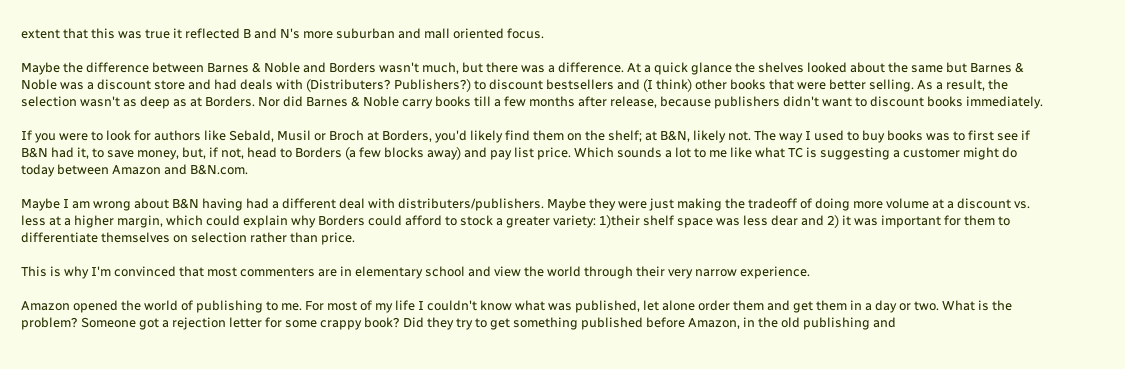extent that this was true it reflected B and N's more suburban and mall oriented focus.

Maybe the difference between Barnes & Noble and Borders wasn't much, but there was a difference. At a quick glance the shelves looked about the same but Barnes & Noble was a discount store and had deals with (Distributers? Publishers?) to discount bestsellers and (I think) other books that were better selling. As a result, the selection wasn't as deep as at Borders. Nor did Barnes & Noble carry books till a few months after release, because publishers didn't want to discount books immediately.

If you were to look for authors like Sebald, Musil or Broch at Borders, you'd likely find them on the shelf; at B&N, likely not. The way I used to buy books was to first see if B&N had it, to save money, but, if not, head to Borders (a few blocks away) and pay list price. Which sounds a lot to me like what TC is suggesting a customer might do today between Amazon and B&N.com.

Maybe I am wrong about B&N having had a different deal with distributers/publishers. Maybe they were just making the tradeoff of doing more volume at a discount vs. less at a higher margin, which could explain why Borders could afford to stock a greater variety: 1)their shelf space was less dear and 2) it was important for them to differentiate themselves on selection rather than price.

This is why I'm convinced that most commenters are in elementary school and view the world through their very narrow experience.

Amazon opened the world of publishing to me. For most of my life I couldn't know what was published, let alone order them and get them in a day or two. What is the problem? Someone got a rejection letter for some crappy book? Did they try to get something published before Amazon, in the old publishing and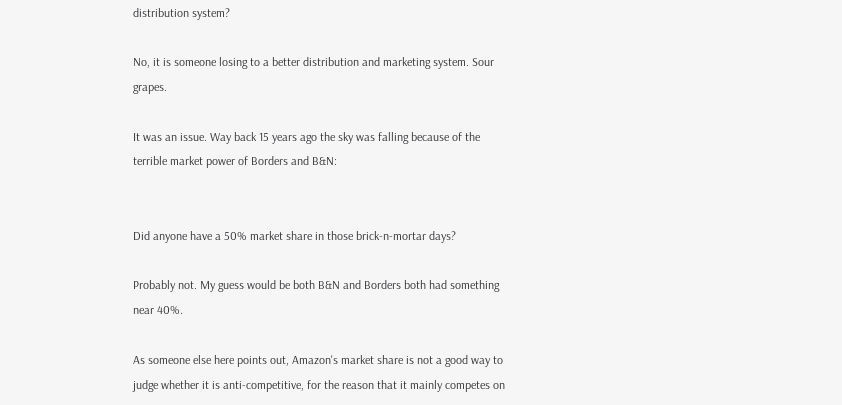distribution system?

No, it is someone losing to a better distribution and marketing system. Sour grapes.

It was an issue. Way back 15 years ago the sky was falling because of the terrible market power of Borders and B&N:


Did anyone have a 50% market share in those brick-n-mortar days?

Probably not. My guess would be both B&N and Borders both had something near 40%.

As someone else here points out, Amazon's market share is not a good way to judge whether it is anti-competitive, for the reason that it mainly competes on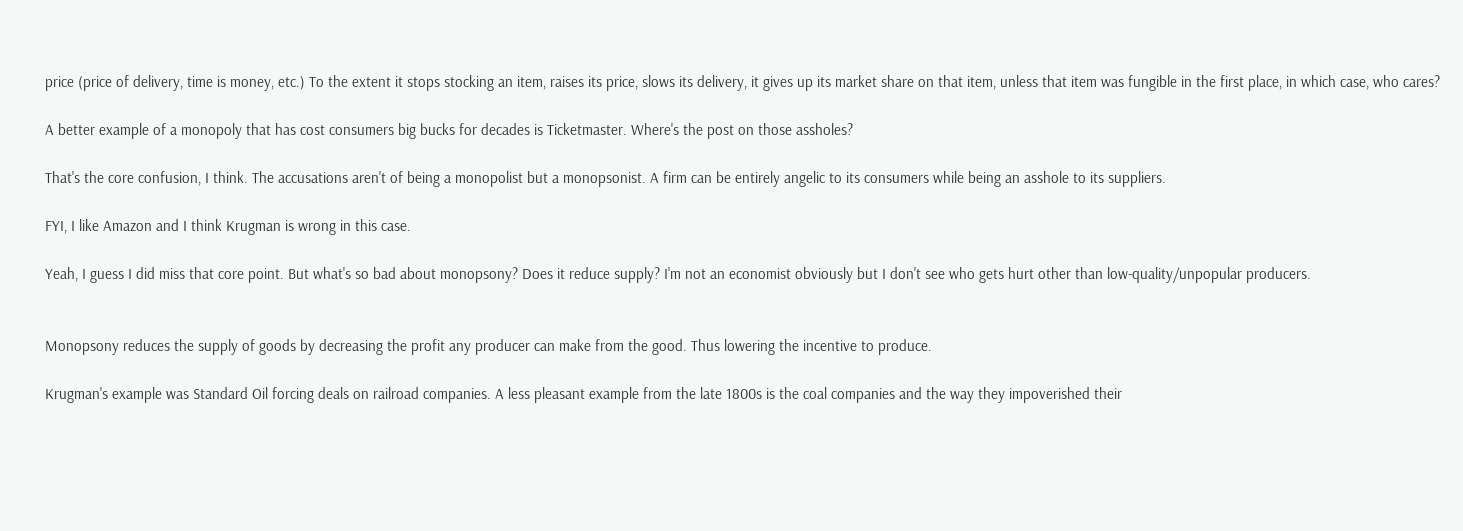price (price of delivery, time is money, etc.) To the extent it stops stocking an item, raises its price, slows its delivery, it gives up its market share on that item, unless that item was fungible in the first place, in which case, who cares?

A better example of a monopoly that has cost consumers big bucks for decades is Ticketmaster. Where's the post on those assholes?

That's the core confusion, I think. The accusations aren't of being a monopolist but a monopsonist. A firm can be entirely angelic to its consumers while being an asshole to its suppliers.

FYI, I like Amazon and I think Krugman is wrong in this case.

Yeah, I guess I did miss that core point. But what's so bad about monopsony? Does it reduce supply? I'm not an economist obviously but I don't see who gets hurt other than low-quality/unpopular producers.


Monopsony reduces the supply of goods by decreasing the profit any producer can make from the good. Thus lowering the incentive to produce.

Krugman's example was Standard Oil forcing deals on railroad companies. A less pleasant example from the late 1800s is the coal companies and the way they impoverished their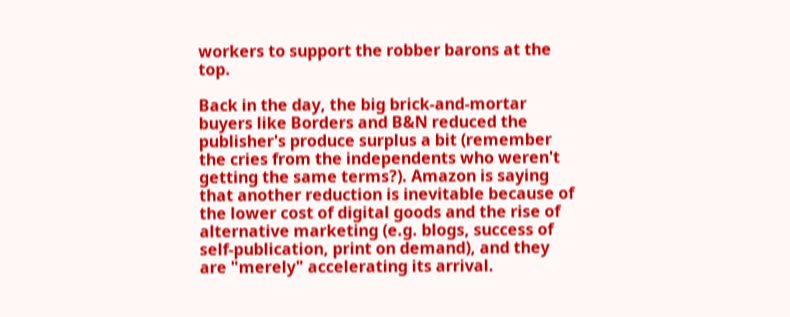workers to support the robber barons at the top.

Back in the day, the big brick-and-mortar buyers like Borders and B&N reduced the publisher's produce surplus a bit (remember the cries from the independents who weren't getting the same terms?). Amazon is saying that another reduction is inevitable because of the lower cost of digital goods and the rise of alternative marketing (e.g. blogs, success of self-publication, print on demand), and they are "merely" accelerating its arrival.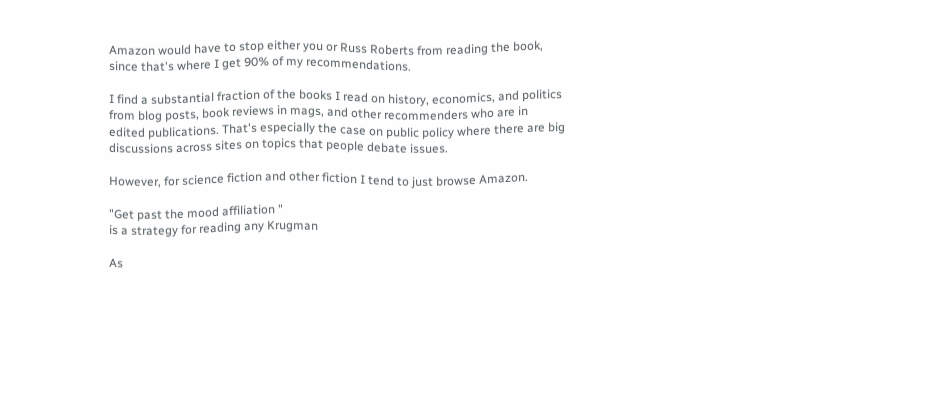Amazon would have to stop either you or Russ Roberts from reading the book, since that's where I get 90% of my recommendations.

I find a substantial fraction of the books I read on history, economics, and politics from blog posts, book reviews in mags, and other recommenders who are in edited publications. That's especially the case on public policy where there are big discussions across sites on topics that people debate issues.

However, for science fiction and other fiction I tend to just browse Amazon.

"Get past the mood affiliation "
is a strategy for reading any Krugman

As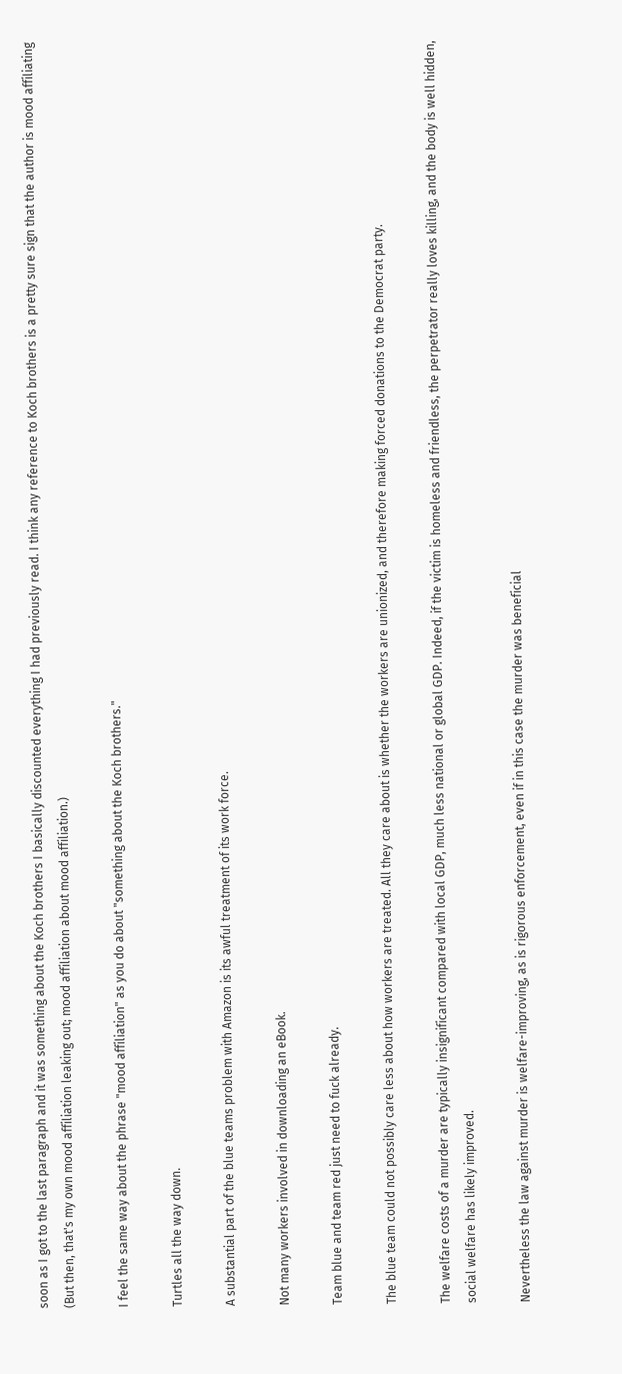soon as I got to the last paragraph and it was something about the Koch brothers I basically discounted everything I had previously read. I think any reference to Koch brothers is a pretty sure sign that the author is mood affiliating (But then, that's my own mood affiliation leaking out; mood affiliation about mood affiliation.)

I feel the same way about the phrase "mood affiliation" as you do about "something about the Koch brothers."

Turtles all the way down.

A substantial part of the blue teams problem with Amazon is its awful treatment of its work force.

Not many workers involved in downloading an eBook.

Team blue and team red just need to fuck already.

The blue team could not possibly care less about how workers are treated. All they care about is whether the workers are unionized, and therefore making forced donations to the Democrat party.

The welfare costs of a murder are typically insignificant compared with local GDP, much less national or global GDP. Indeed, if the victim is homeless and friendless, the perpetrator really loves killing, and the body is well hidden, social welfare has likely improved.

Nevertheless the law against murder is welfare-improving, as is rigorous enforcement, even if in this case the murder was beneficial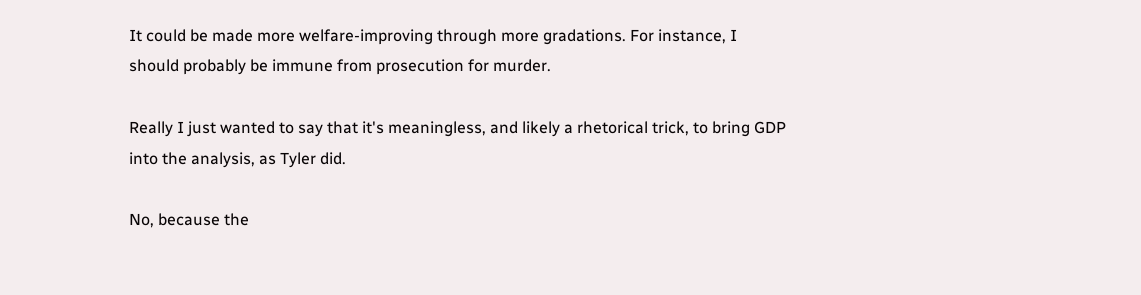It could be made more welfare-improving through more gradations. For instance, I should probably be immune from prosecution for murder.

Really I just wanted to say that it's meaningless, and likely a rhetorical trick, to bring GDP into the analysis, as Tyler did.

No, because the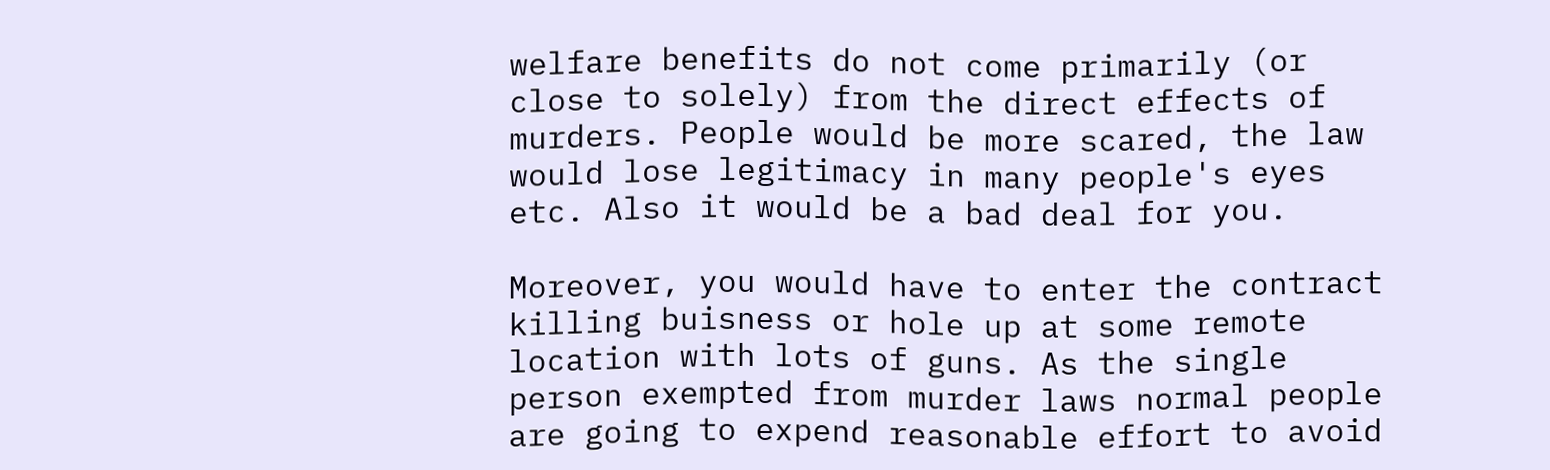welfare benefits do not come primarily (or close to solely) from the direct effects of murders. People would be more scared, the law would lose legitimacy in many people's eyes etc. Also it would be a bad deal for you.

Moreover, you would have to enter the contract killing buisness or hole up at some remote location with lots of guns. As the single person exempted from murder laws normal people are going to expend reasonable effort to avoid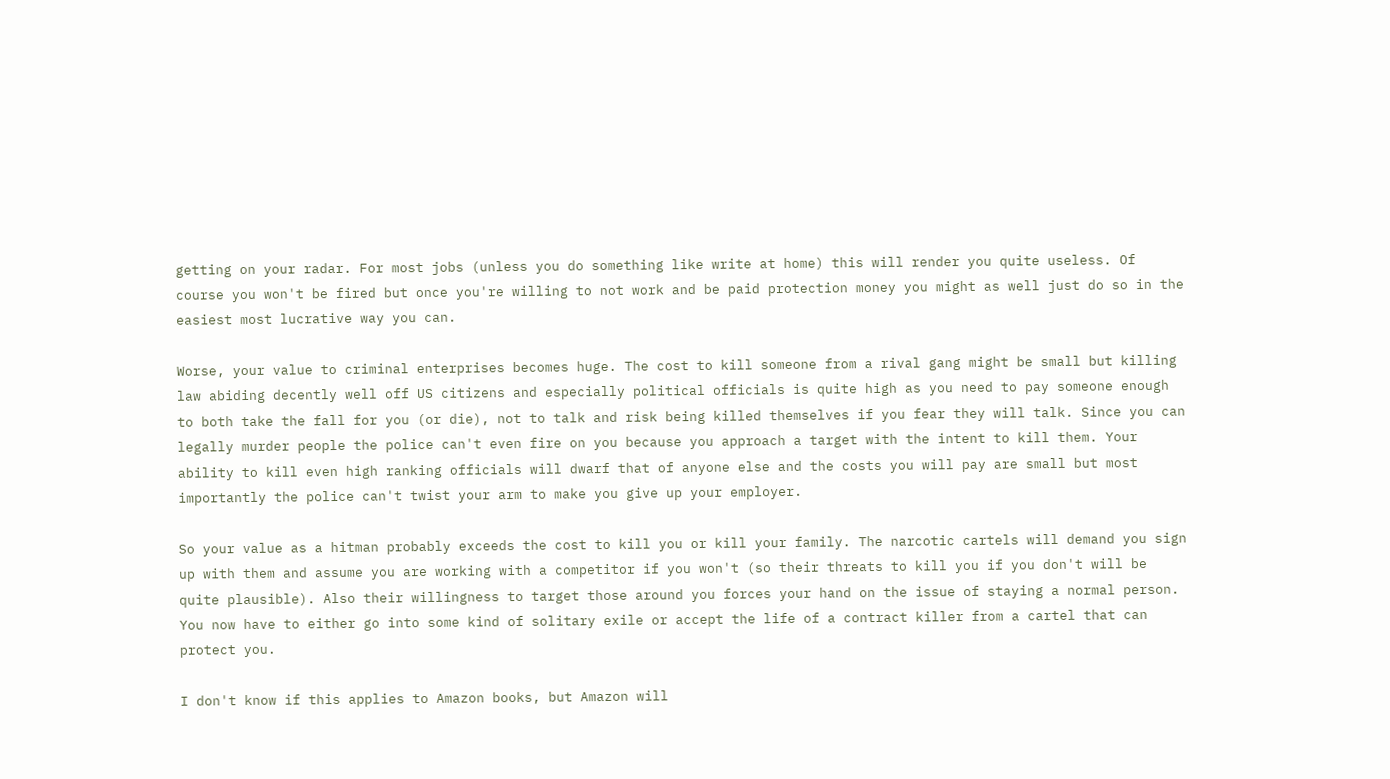getting on your radar. For most jobs (unless you do something like write at home) this will render you quite useless. Of course you won't be fired but once you're willing to not work and be paid protection money you might as well just do so in the easiest most lucrative way you can.

Worse, your value to criminal enterprises becomes huge. The cost to kill someone from a rival gang might be small but killing law abiding decently well off US citizens and especially political officials is quite high as you need to pay someone enough to both take the fall for you (or die), not to talk and risk being killed themselves if you fear they will talk. Since you can legally murder people the police can't even fire on you because you approach a target with the intent to kill them. Your ability to kill even high ranking officials will dwarf that of anyone else and the costs you will pay are small but most importantly the police can't twist your arm to make you give up your employer.

So your value as a hitman probably exceeds the cost to kill you or kill your family. The narcotic cartels will demand you sign up with them and assume you are working with a competitor if you won't (so their threats to kill you if you don't will be quite plausible). Also their willingness to target those around you forces your hand on the issue of staying a normal person. You now have to either go into some kind of solitary exile or accept the life of a contract killer from a cartel that can protect you.

I don't know if this applies to Amazon books, but Amazon will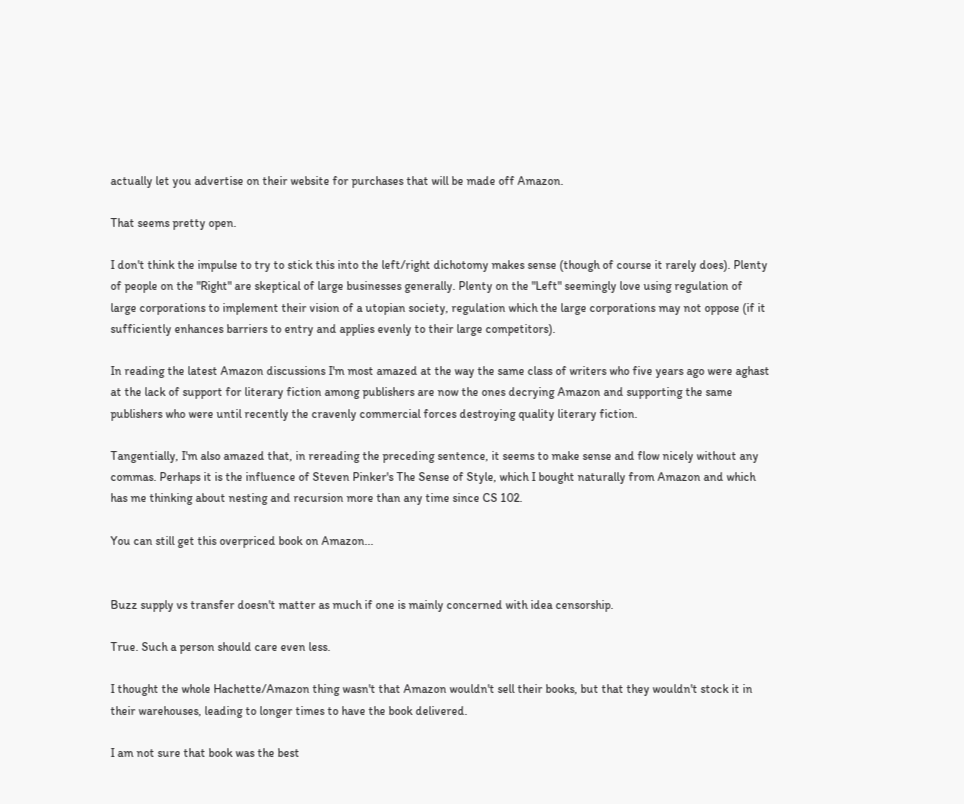actually let you advertise on their website for purchases that will be made off Amazon.

That seems pretty open.

I don't think the impulse to try to stick this into the left/right dichotomy makes sense (though of course it rarely does). Plenty of people on the "Right" are skeptical of large businesses generally. Plenty on the "Left" seemingly love using regulation of large corporations to implement their vision of a utopian society, regulation which the large corporations may not oppose (if it sufficiently enhances barriers to entry and applies evenly to their large competitors).

In reading the latest Amazon discussions I'm most amazed at the way the same class of writers who five years ago were aghast at the lack of support for literary fiction among publishers are now the ones decrying Amazon and supporting the same publishers who were until recently the cravenly commercial forces destroying quality literary fiction.

Tangentially, I'm also amazed that, in rereading the preceding sentence, it seems to make sense and flow nicely without any commas. Perhaps it is the influence of Steven Pinker's The Sense of Style, which I bought naturally from Amazon and which has me thinking about nesting and recursion more than any time since CS 102.

You can still get this overpriced book on Amazon...


Buzz supply vs transfer doesn't matter as much if one is mainly concerned with idea censorship.

True. Such a person should care even less.

I thought the whole Hachette/Amazon thing wasn't that Amazon wouldn't sell their books, but that they wouldn't stock it in their warehouses, leading to longer times to have the book delivered.

I am not sure that book was the best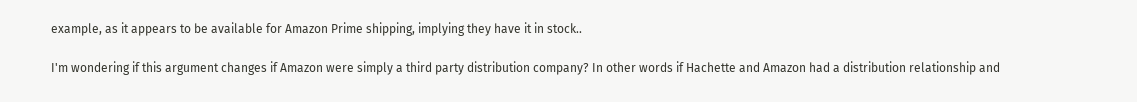example, as it appears to be available for Amazon Prime shipping, implying they have it in stock..

I'm wondering if this argument changes if Amazon were simply a third party distribution company? In other words if Hachette and Amazon had a distribution relationship and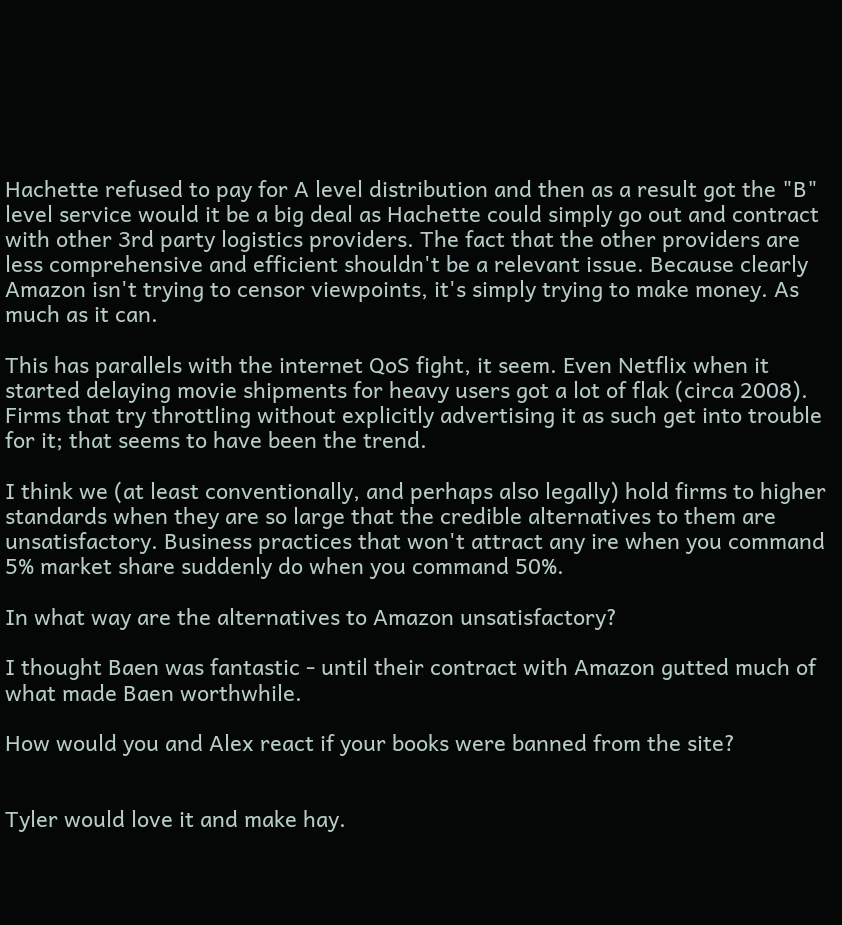Hachette refused to pay for A level distribution and then as a result got the "B" level service would it be a big deal as Hachette could simply go out and contract with other 3rd party logistics providers. The fact that the other providers are less comprehensive and efficient shouldn't be a relevant issue. Because clearly Amazon isn't trying to censor viewpoints, it's simply trying to make money. As much as it can.

This has parallels with the internet QoS fight, it seem. Even Netflix when it started delaying movie shipments for heavy users got a lot of flak (circa 2008). Firms that try throttling without explicitly advertising it as such get into trouble for it; that seems to have been the trend.

I think we (at least conventionally, and perhaps also legally) hold firms to higher standards when they are so large that the credible alternatives to them are unsatisfactory. Business practices that won't attract any ire when you command 5% market share suddenly do when you command 50%.

In what way are the alternatives to Amazon unsatisfactory?

I thought Baen was fantastic - until their contract with Amazon gutted much of what made Baen worthwhile.

How would you and Alex react if your books were banned from the site?


Tyler would love it and make hay.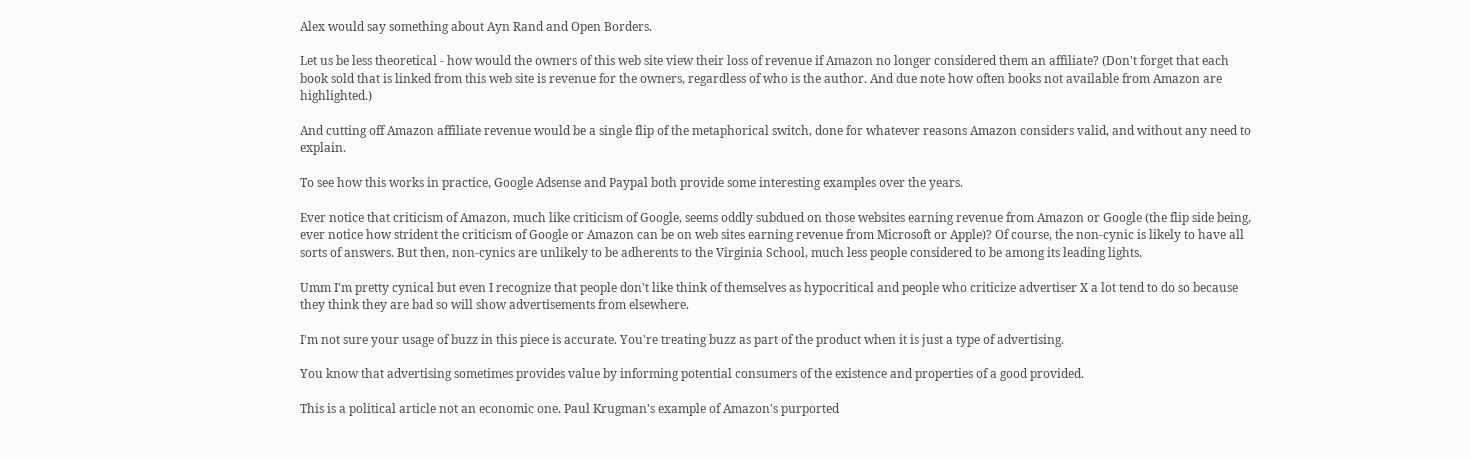Alex would say something about Ayn Rand and Open Borders.

Let us be less theoretical - how would the owners of this web site view their loss of revenue if Amazon no longer considered them an affiliate? (Don't forget that each book sold that is linked from this web site is revenue for the owners, regardless of who is the author. And due note how often books not available from Amazon are highlighted.)

And cutting off Amazon affiliate revenue would be a single flip of the metaphorical switch, done for whatever reasons Amazon considers valid, and without any need to explain.

To see how this works in practice, Google Adsense and Paypal both provide some interesting examples over the years.

Ever notice that criticism of Amazon, much like criticism of Google, seems oddly subdued on those websites earning revenue from Amazon or Google (the flip side being, ever notice how strident the criticism of Google or Amazon can be on web sites earning revenue from Microsoft or Apple)? Of course, the non-cynic is likely to have all sorts of answers. But then, non-cynics are unlikely to be adherents to the Virginia School, much less people considered to be among its leading lights.

Umm I'm pretty cynical but even I recognize that people don't like think of themselves as hypocritical and people who criticize advertiser X a lot tend to do so because they think they are bad so will show advertisements from elsewhere.

I'm not sure your usage of buzz in this piece is accurate. You're treating buzz as part of the product when it is just a type of advertising.

You know that advertising sometimes provides value by informing potential consumers of the existence and properties of a good provided.

This is a political article not an economic one. Paul Krugman's example of Amazon's purported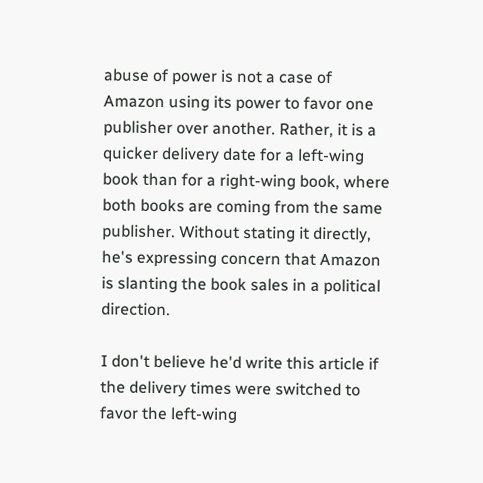abuse of power is not a case of Amazon using its power to favor one publisher over another. Rather, it is a quicker delivery date for a left-wing book than for a right-wing book, where both books are coming from the same publisher. Without stating it directly, he's expressing concern that Amazon is slanting the book sales in a political direction.

I don't believe he'd write this article if the delivery times were switched to favor the left-wing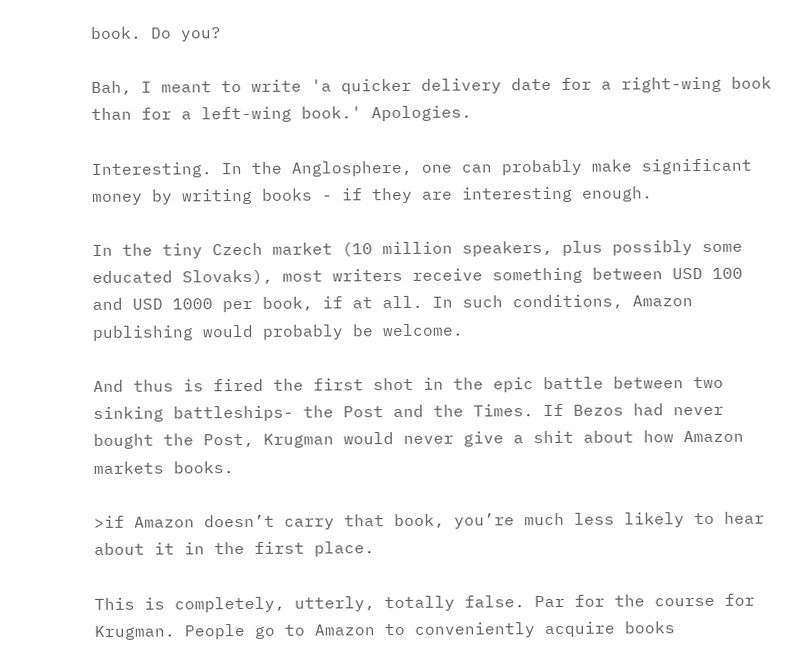book. Do you?

Bah, I meant to write 'a quicker delivery date for a right-wing book than for a left-wing book.' Apologies.

Interesting. In the Anglosphere, one can probably make significant money by writing books - if they are interesting enough.

In the tiny Czech market (10 million speakers, plus possibly some educated Slovaks), most writers receive something between USD 100 and USD 1000 per book, if at all. In such conditions, Amazon publishing would probably be welcome.

And thus is fired the first shot in the epic battle between two sinking battleships- the Post and the Times. If Bezos had never bought the Post, Krugman would never give a shit about how Amazon markets books.

>if Amazon doesn’t carry that book, you’re much less likely to hear about it in the first place.

This is completely, utterly, totally false. Par for the course for Krugman. People go to Amazon to conveniently acquire books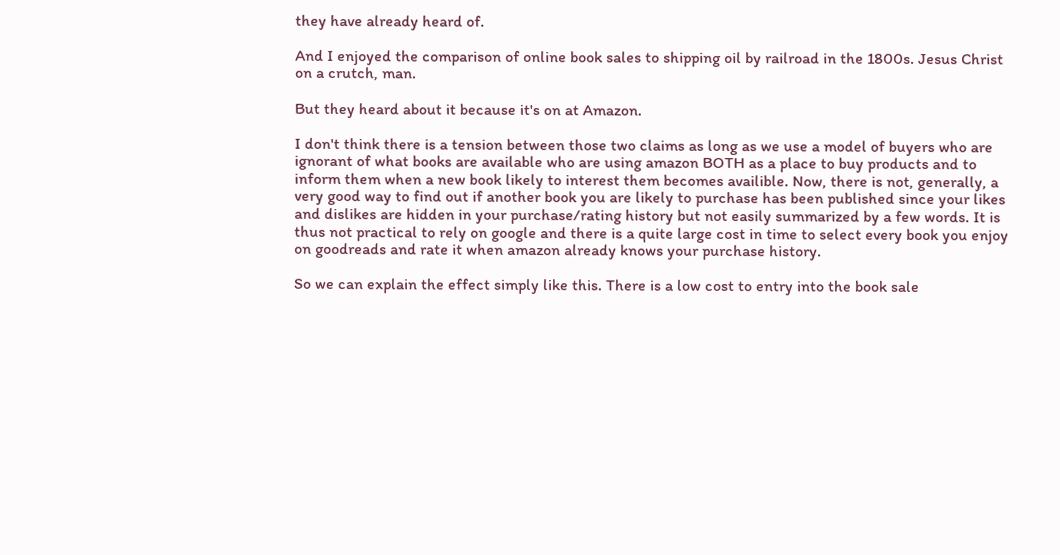they have already heard of.

And I enjoyed the comparison of online book sales to shipping oil by railroad in the 1800s. Jesus Christ on a crutch, man.

But they heard about it because it's on at Amazon.

I don't think there is a tension between those two claims as long as we use a model of buyers who are ignorant of what books are available who are using amazon BOTH as a place to buy products and to inform them when a new book likely to interest them becomes availible. Now, there is not, generally, a very good way to find out if another book you are likely to purchase has been published since your likes and dislikes are hidden in your purchase/rating history but not easily summarized by a few words. It is thus not practical to rely on google and there is a quite large cost in time to select every book you enjoy on goodreads and rate it when amazon already knows your purchase history.

So we can explain the effect simply like this. There is a low cost to entry into the book sale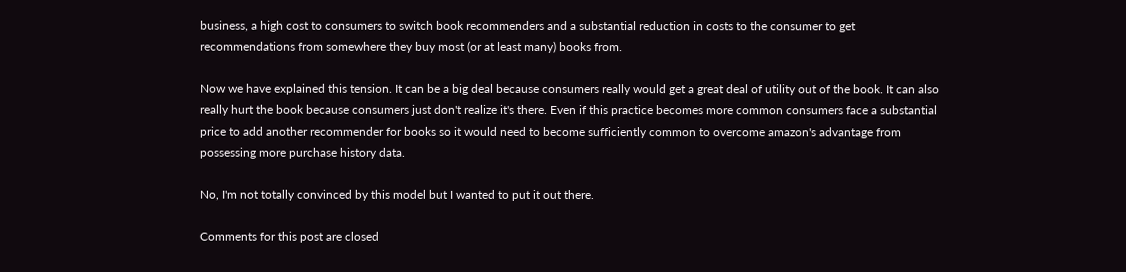business, a high cost to consumers to switch book recommenders and a substantial reduction in costs to the consumer to get recommendations from somewhere they buy most (or at least many) books from.

Now we have explained this tension. It can be a big deal because consumers really would get a great deal of utility out of the book. It can also really hurt the book because consumers just don't realize it's there. Even if this practice becomes more common consumers face a substantial price to add another recommender for books so it would need to become sufficiently common to overcome amazon's advantage from possessing more purchase history data.

No, I'm not totally convinced by this model but I wanted to put it out there.

Comments for this post are closed